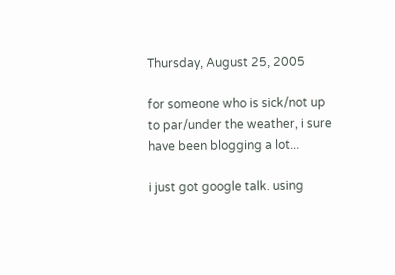Thursday, August 25, 2005

for someone who is sick/not up to par/under the weather, i sure have been blogging a lot...

i just got google talk. using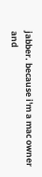jabber. because i'm a mac owner and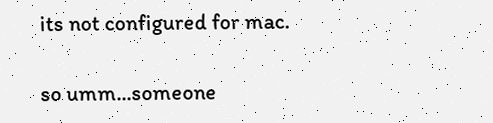its not configured for mac.

so umm...someone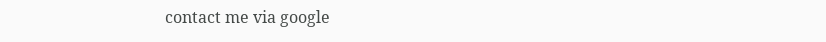contact me via google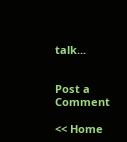talk...


Post a Comment

<< Home